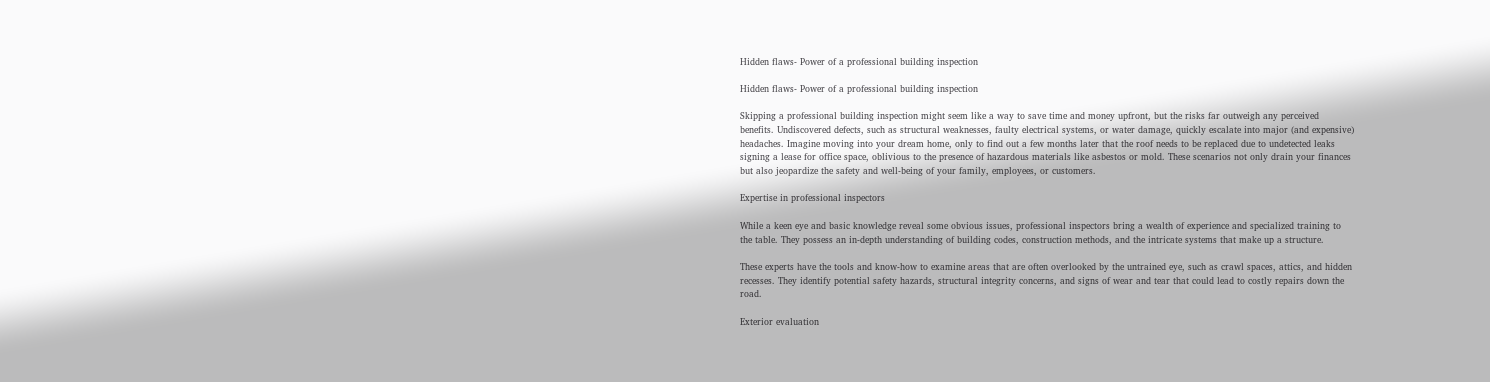Hidden flaws- Power of a professional building inspection

Hidden flaws- Power of a professional building inspection

Skipping a professional building inspection might seem like a way to save time and money upfront, but the risks far outweigh any perceived benefits. Undiscovered defects, such as structural weaknesses, faulty electrical systems, or water damage, quickly escalate into major (and expensive) headaches. Imagine moving into your dream home, only to find out a few months later that the roof needs to be replaced due to undetected leaks signing a lease for office space, oblivious to the presence of hazardous materials like asbestos or mold. These scenarios not only drain your finances but also jeopardize the safety and well-being of your family, employees, or customers.

Expertise in professional inspectors

While a keen eye and basic knowledge reveal some obvious issues, professional inspectors bring a wealth of experience and specialized training to the table. They possess an in-depth understanding of building codes, construction methods, and the intricate systems that make up a structure.

These experts have the tools and know-how to examine areas that are often overlooked by the untrained eye, such as crawl spaces, attics, and hidden recesses. They identify potential safety hazards, structural integrity concerns, and signs of wear and tear that could lead to costly repairs down the road.

Exterior evaluation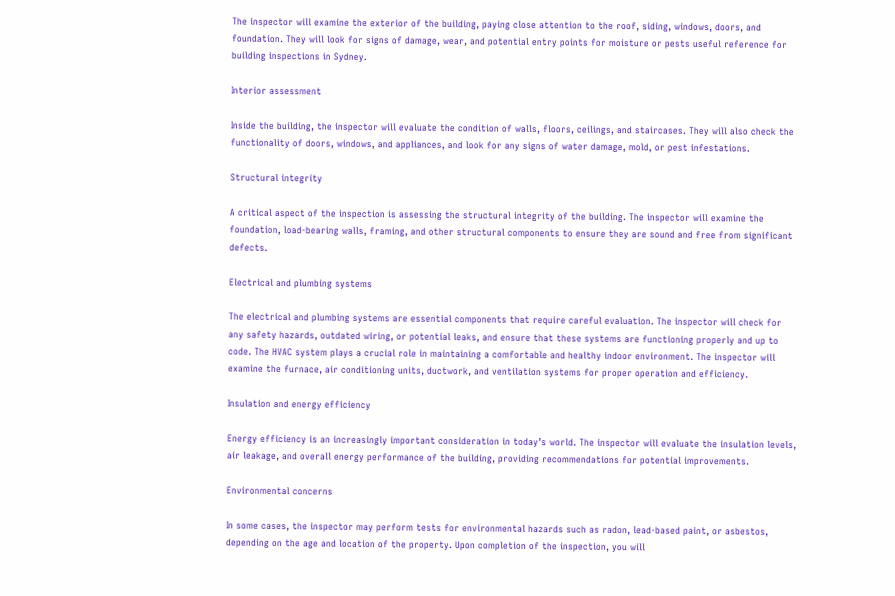The inspector will examine the exterior of the building, paying close attention to the roof, siding, windows, doors, and foundation. They will look for signs of damage, wear, and potential entry points for moisture or pests useful reference for building inspections in Sydney.

Interior assessment

Inside the building, the inspector will evaluate the condition of walls, floors, ceilings, and staircases. They will also check the functionality of doors, windows, and appliances, and look for any signs of water damage, mold, or pest infestations.

Structural integrity

A critical aspect of the inspection is assessing the structural integrity of the building. The inspector will examine the foundation, load-bearing walls, framing, and other structural components to ensure they are sound and free from significant defects.

Electrical and plumbing systems

The electrical and plumbing systems are essential components that require careful evaluation. The inspector will check for any safety hazards, outdated wiring, or potential leaks, and ensure that these systems are functioning properly and up to code. The HVAC system plays a crucial role in maintaining a comfortable and healthy indoor environment. The inspector will examine the furnace, air conditioning units, ductwork, and ventilation systems for proper operation and efficiency.

Insulation and energy efficiency

Energy efficiency is an increasingly important consideration in today’s world. The inspector will evaluate the insulation levels, air leakage, and overall energy performance of the building, providing recommendations for potential improvements.

Environmental concerns

In some cases, the inspector may perform tests for environmental hazards such as radon, lead-based paint, or asbestos, depending on the age and location of the property. Upon completion of the inspection, you will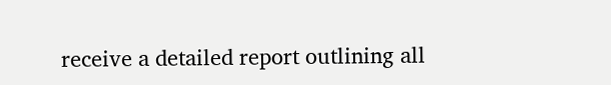receive a detailed report outlining all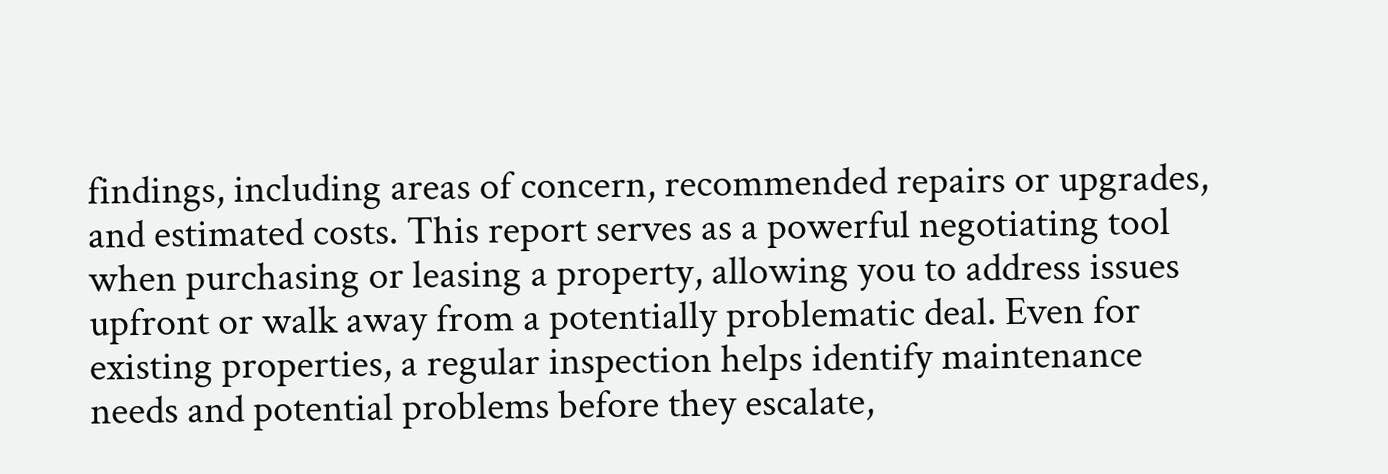findings, including areas of concern, recommended repairs or upgrades, and estimated costs. This report serves as a powerful negotiating tool when purchasing or leasing a property, allowing you to address issues upfront or walk away from a potentially problematic deal. Even for existing properties, a regular inspection helps identify maintenance needs and potential problems before they escalate,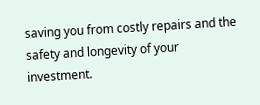saving you from costly repairs and the safety and longevity of your investment.